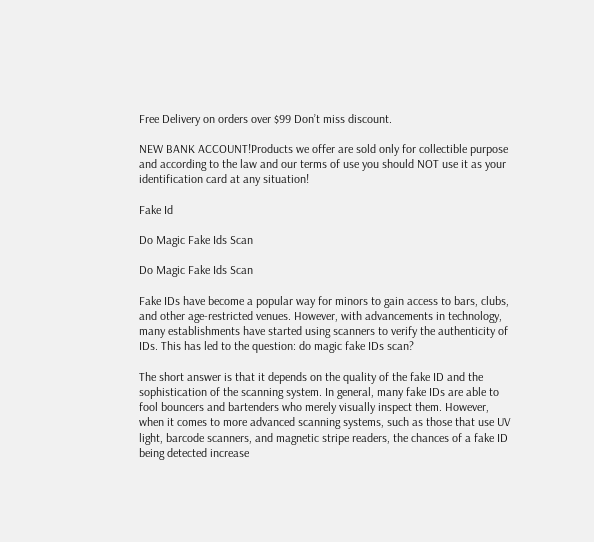Free Delivery on orders over $99 Don’t miss discount.

NEW BANK ACCOUNT!Products we offer are sold only for collectible purpose and according to the law and our terms of use you should NOT use it as your identification card at any situation!

Fake Id

Do Magic Fake Ids Scan

Do Magic Fake Ids Scan

Fake IDs have become a popular way for minors to gain access to bars, clubs, and other age-restricted venues. However, with advancements in technology, many establishments have started using scanners to verify the authenticity of IDs. This has led to the question: do magic fake IDs scan?

The short answer is that it depends on the quality of the fake ID and the sophistication of the scanning system. In general, many fake IDs are able to fool bouncers and bartenders who merely visually inspect them. However, when it comes to more advanced scanning systems, such as those that use UV light, barcode scanners, and magnetic stripe readers, the chances of a fake ID being detected increase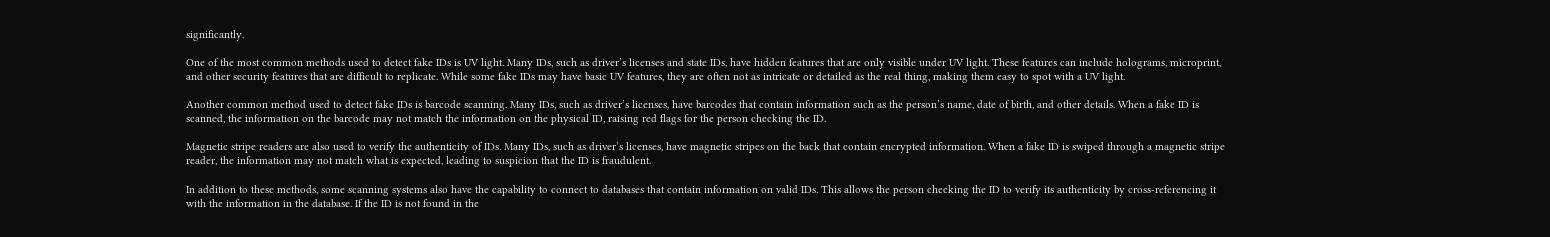significantly.

One of the most common methods used to detect fake IDs is UV light. Many IDs, such as driver’s licenses and state IDs, have hidden features that are only visible under UV light. These features can include holograms, microprint, and other security features that are difficult to replicate. While some fake IDs may have basic UV features, they are often not as intricate or detailed as the real thing, making them easy to spot with a UV light.

Another common method used to detect fake IDs is barcode scanning. Many IDs, such as driver’s licenses, have barcodes that contain information such as the person’s name, date of birth, and other details. When a fake ID is scanned, the information on the barcode may not match the information on the physical ID, raising red flags for the person checking the ID.

Magnetic stripe readers are also used to verify the authenticity of IDs. Many IDs, such as driver’s licenses, have magnetic stripes on the back that contain encrypted information. When a fake ID is swiped through a magnetic stripe reader, the information may not match what is expected, leading to suspicion that the ID is fraudulent.

In addition to these methods, some scanning systems also have the capability to connect to databases that contain information on valid IDs. This allows the person checking the ID to verify its authenticity by cross-referencing it with the information in the database. If the ID is not found in the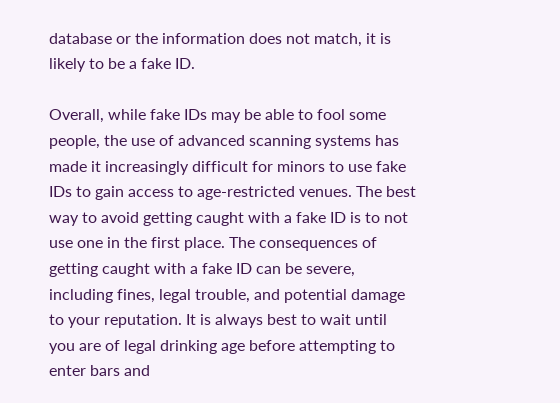database or the information does not match, it is likely to be a fake ID.

Overall, while fake IDs may be able to fool some people, the use of advanced scanning systems has made it increasingly difficult for minors to use fake IDs to gain access to age-restricted venues. The best way to avoid getting caught with a fake ID is to not use one in the first place. The consequences of getting caught with a fake ID can be severe, including fines, legal trouble, and potential damage to your reputation. It is always best to wait until you are of legal drinking age before attempting to enter bars and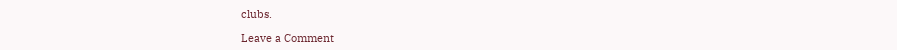clubs.

Leave a Comment